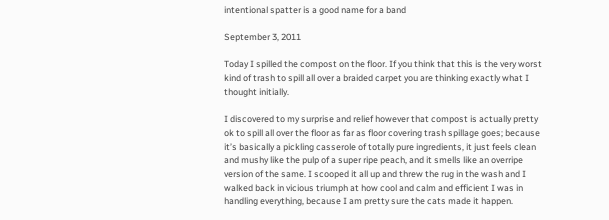intentional spatter is a good name for a band

September 3, 2011

Today I spilled the compost on the floor. If you think that this is the very worst kind of trash to spill all over a braided carpet you are thinking exactly what I thought initially.

I discovered to my surprise and relief however that compost is actually pretty ok to spill all over the floor as far as floor covering trash spillage goes; because it’s basically a pickling casserole of totally pure ingredients, it just feels clean and mushy like the pulp of a super ripe peach, and it smells like an overripe version of the same. I scooped it all up and threw the rug in the wash and I walked back in vicious triumph at how cool and calm and efficient I was in handling everything, because I am pretty sure the cats made it happen.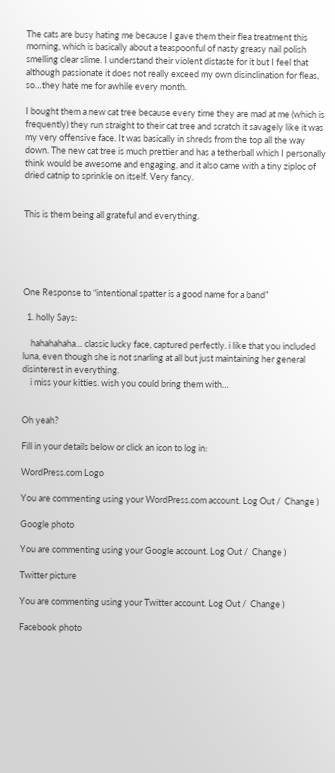The cats are busy hating me because I gave them their flea treatment this morning, which is basically about a teaspoonful of nasty greasy nail polish smelling clear slime. I understand their violent distaste for it but I feel that although passionate it does not really exceed my own disinclination for fleas, so…they hate me for awhile every month.

I bought them a new cat tree because every time they are mad at me (which is frequently) they run straight to their cat tree and scratch it savagely like it was my very offensive face. It was basically in shreds from the top all the way down. The new cat tree is much prettier and has a tetherball which I personally think would be awesome and engaging, and it also came with a tiny ziploc of dried catnip to sprinkle on itself. Very fancy.


This is them being all grateful and everything.





One Response to “intentional spatter is a good name for a band”

  1. holly Says:

    hahahahaha… classic lucky face, captured perfectly. i like that you included luna, even though she is not snarling at all but just maintaining her general disinterest in everything.
    i miss your kitties. wish you could bring them with…


Oh yeah?

Fill in your details below or click an icon to log in:

WordPress.com Logo

You are commenting using your WordPress.com account. Log Out /  Change )

Google photo

You are commenting using your Google account. Log Out /  Change )

Twitter picture

You are commenting using your Twitter account. Log Out /  Change )

Facebook photo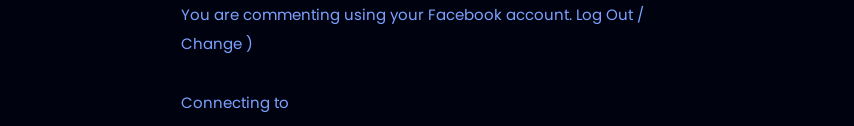You are commenting using your Facebook account. Log Out /  Change )

Connecting to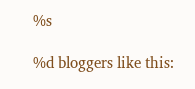%s

%d bloggers like this: